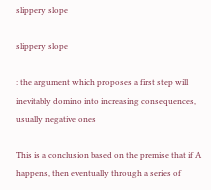slippery slope

slippery slope

: the argument which proposes a first step will inevitably domino into increasing consequences, usually negative ones

This is a conclusion based on the premise that if A happens, then eventually through a series of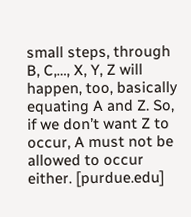small steps, through B, C,…, X, Y, Z will happen, too, basically equating A and Z. So, if we don’t want Z to occur, A must not be allowed to occur either. [purdue.edu]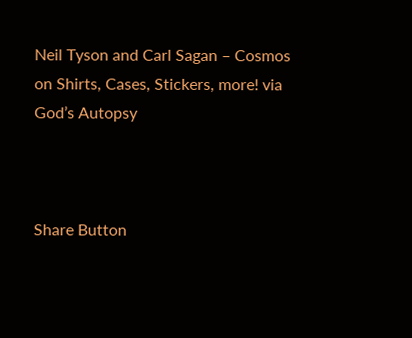Neil Tyson and Carl Sagan – Cosmos on Shirts, Cases, Stickers, more! via God’s Autopsy



Share Button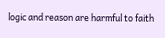logic and reason are harmful to faith